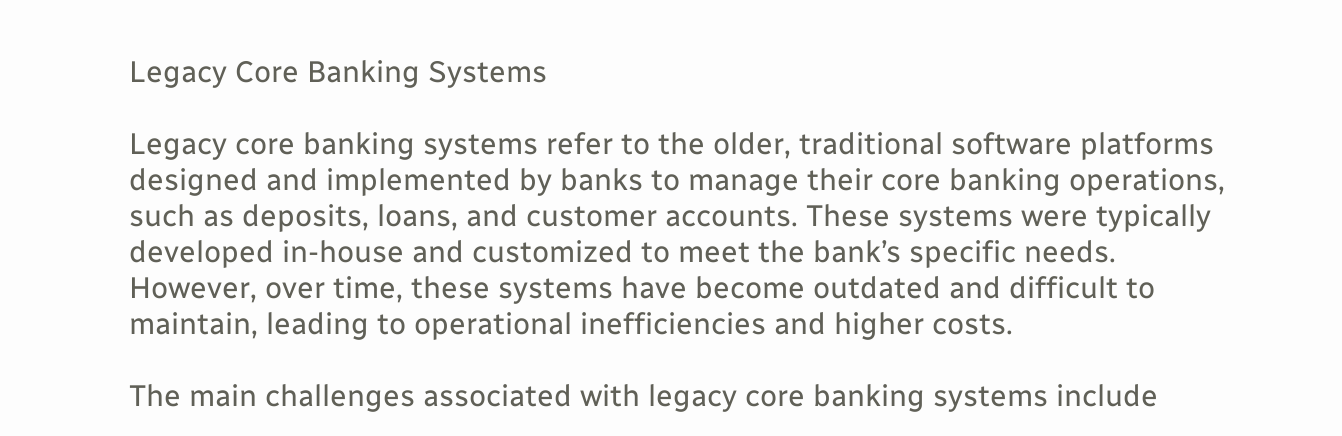Legacy Core Banking Systems

Legacy core banking systems refer to the older, traditional software platforms designed and implemented by banks to manage their core banking operations, such as deposits, loans, and customer accounts. These systems were typically developed in-house and customized to meet the bank’s specific needs. However, over time, these systems have become outdated and difficult to maintain, leading to operational inefficiencies and higher costs.

The main challenges associated with legacy core banking systems include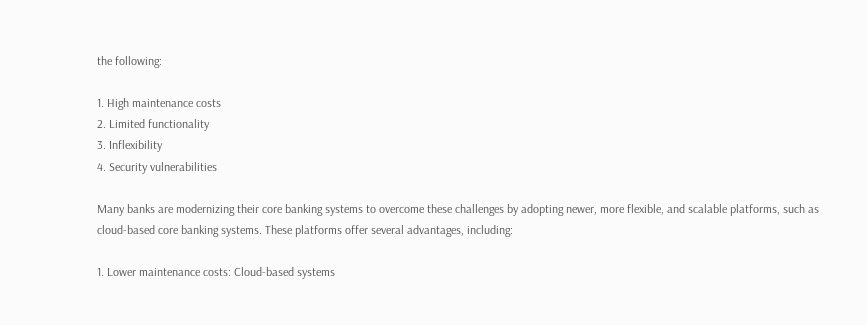the following:

1. High maintenance costs
2. Limited functionality
3. Inflexibility
4. Security vulnerabilities

Many banks are modernizing their core banking systems to overcome these challenges by adopting newer, more flexible, and scalable platforms, such as cloud-based core banking systems. These platforms offer several advantages, including:

1. Lower maintenance costs: Cloud-based systems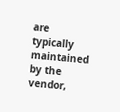are typically maintained by the vendor,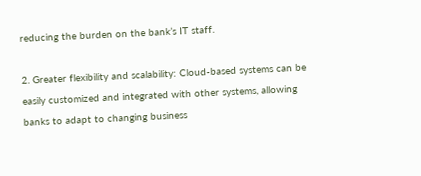reducing the burden on the bank’s IT staff.

2. Greater flexibility and scalability: Cloud-based systems can be easily customized and integrated with other systems, allowing banks to adapt to changing business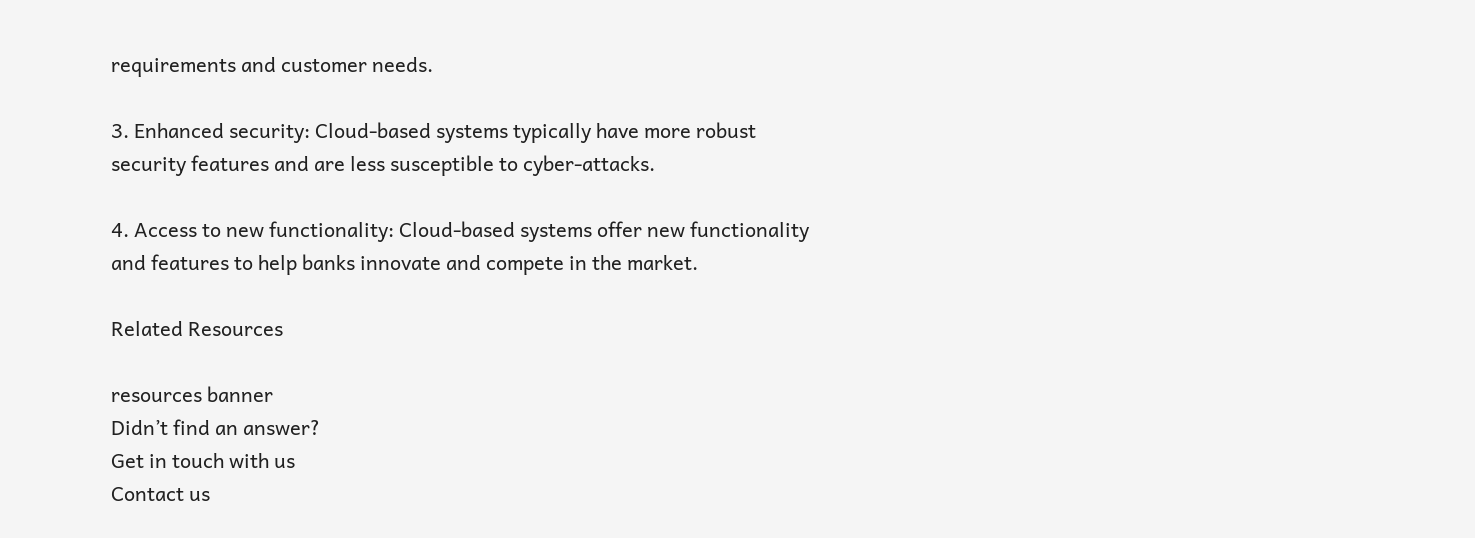requirements and customer needs.

3. Enhanced security: Cloud-based systems typically have more robust security features and are less susceptible to cyber-attacks.

4. Access to new functionality: Cloud-based systems offer new functionality and features to help banks innovate and compete in the market.

Related Resources

resources banner
Didn’t find an answer?
Get in touch with us
Contact us